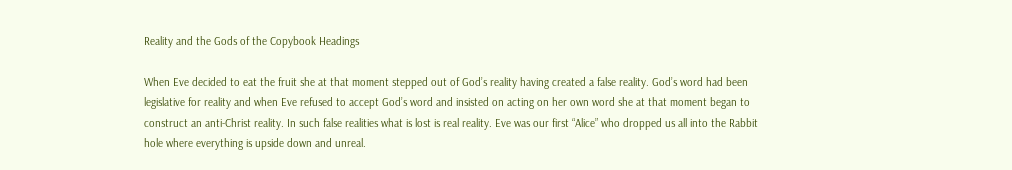Reality and the Gods of the Copybook Headings

When Eve decided to eat the fruit she at that moment stepped out of God’s reality having created a false reality. God’s word had been legislative for reality and when Eve refused to accept God’s word and insisted on acting on her own word she at that moment began to construct an anti-Christ reality. In such false realities what is lost is real reality. Eve was our first “Alice” who dropped us all into the Rabbit hole where everything is upside down and unreal.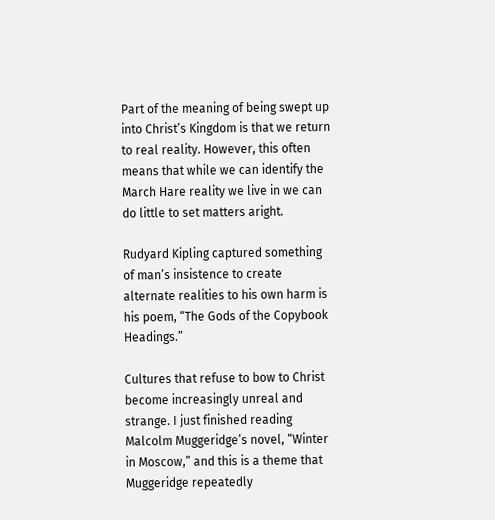Part of the meaning of being swept up into Christ’s Kingdom is that we return to real reality. However, this often means that while we can identify the March Hare reality we live in we can do little to set matters aright.

Rudyard Kipling captured something of man’s insistence to create alternate realities to his own harm is his poem, “The Gods of the Copybook Headings.”

Cultures that refuse to bow to Christ become increasingly unreal and strange. I just finished reading Malcolm Muggeridge’s novel, “Winter in Moscow,” and this is a theme that Muggeridge repeatedly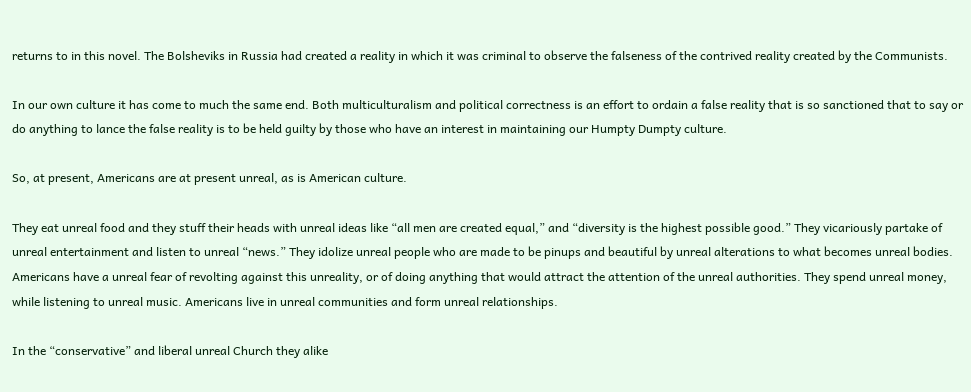returns to in this novel. The Bolsheviks in Russia had created a reality in which it was criminal to observe the falseness of the contrived reality created by the Communists.

In our own culture it has come to much the same end. Both multiculturalism and political correctness is an effort to ordain a false reality that is so sanctioned that to say or do anything to lance the false reality is to be held guilty by those who have an interest in maintaining our Humpty Dumpty culture.

So, at present, Americans are at present unreal, as is American culture.

They eat unreal food and they stuff their heads with unreal ideas like “all men are created equal,” and “diversity is the highest possible good.” They vicariously partake of unreal entertainment and listen to unreal “news.” They idolize unreal people who are made to be pinups and beautiful by unreal alterations to what becomes unreal bodies. Americans have a unreal fear of revolting against this unreality, or of doing anything that would attract the attention of the unreal authorities. They spend unreal money, while listening to unreal music. Americans live in unreal communities and form unreal relationships.

In the “conservative” and liberal unreal Church they alike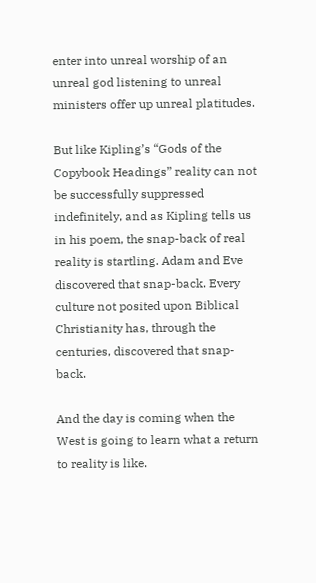enter into unreal worship of an unreal god listening to unreal ministers offer up unreal platitudes.

But like Kipling’s “Gods of the Copybook Headings” reality can not be successfully suppressed indefinitely, and as Kipling tells us in his poem, the snap-back of real reality is startling. Adam and Eve discovered that snap-back. Every culture not posited upon Biblical Christianity has, through the centuries, discovered that snap-back.

And the day is coming when the West is going to learn what a return to reality is like.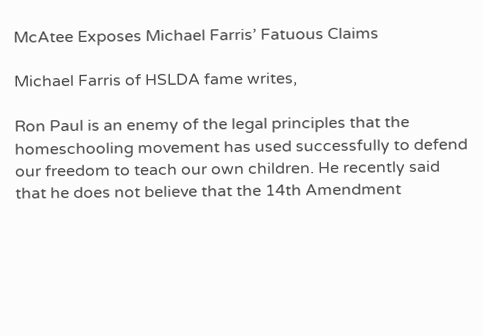McAtee Exposes Michael Farris’ Fatuous Claims

Michael Farris of HSLDA fame writes,

Ron Paul is an enemy of the legal principles that the homeschooling movement has used successfully to defend our freedom to teach our own children. He recently said that he does not believe that the 14th Amendment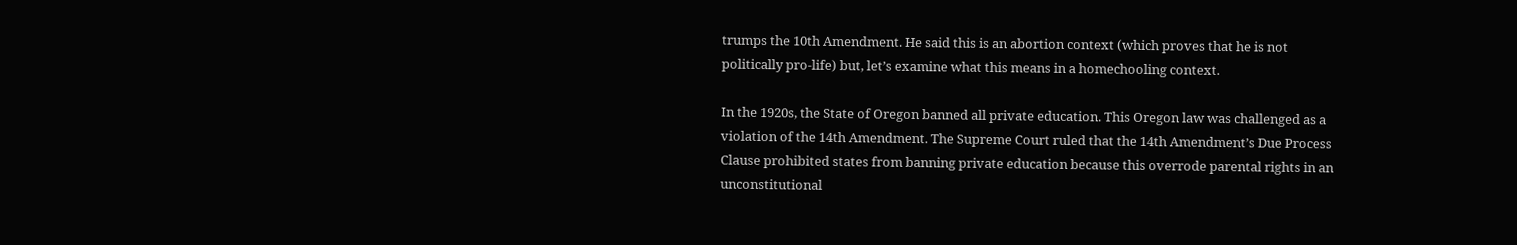trumps the 10th Amendment. He said this is an abortion context (which proves that he is not politically pro-life) but, let’s examine what this means in a homechooling context.

In the 1920s, the State of Oregon banned all private education. This Oregon law was challenged as a violation of the 14th Amendment. The Supreme Court ruled that the 14th Amendment’s Due Process Clause prohibited states from banning private education because this overrode parental rights in an unconstitutional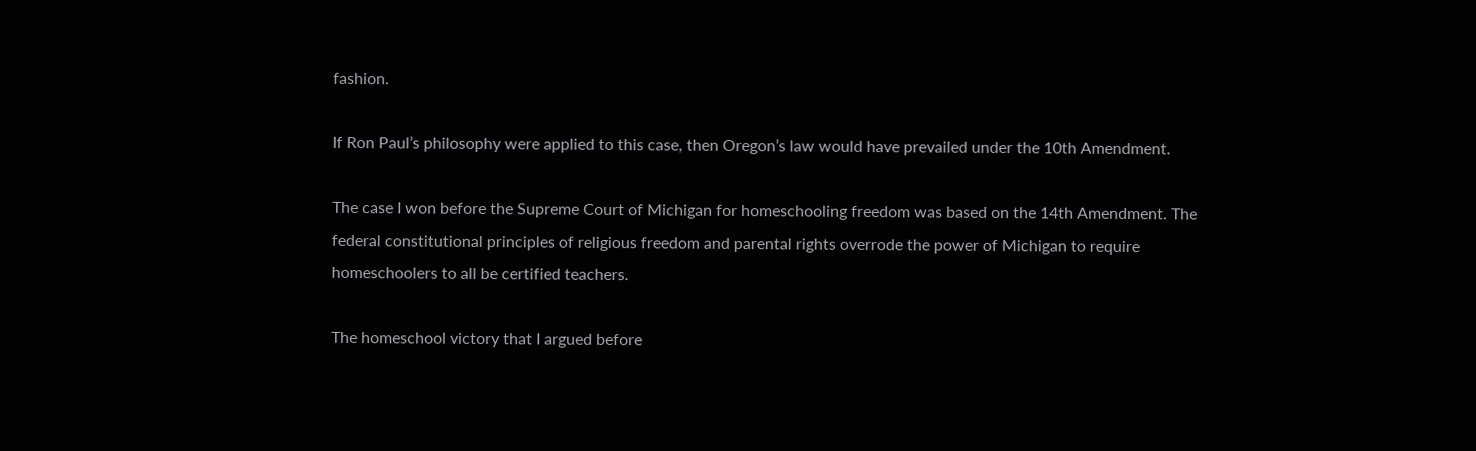fashion.

If Ron Paul’s philosophy were applied to this case, then Oregon’s law would have prevailed under the 10th Amendment.

The case I won before the Supreme Court of Michigan for homeschooling freedom was based on the 14th Amendment. The federal constitutional principles of religious freedom and parental rights overrode the power of Michigan to require homeschoolers to all be certified teachers.

The homeschool victory that I argued before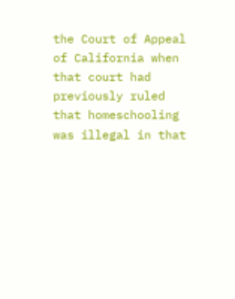the Court of Appeal of California when that court had previously ruled that homeschooling was illegal in that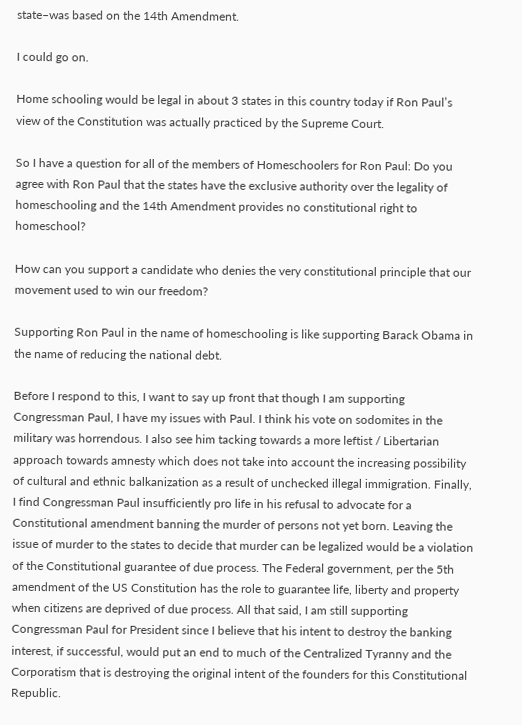state–was based on the 14th Amendment.

I could go on.

Home schooling would be legal in about 3 states in this country today if Ron Paul’s view of the Constitution was actually practiced by the Supreme Court.

So I have a question for all of the members of Homeschoolers for Ron Paul: Do you agree with Ron Paul that the states have the exclusive authority over the legality of homeschooling and the 14th Amendment provides no constitutional right to homeschool?

How can you support a candidate who denies the very constitutional principle that our movement used to win our freedom?

Supporting Ron Paul in the name of homeschooling is like supporting Barack Obama in the name of reducing the national debt.

Before I respond to this, I want to say up front that though I am supporting Congressman Paul, I have my issues with Paul. I think his vote on sodomites in the military was horrendous. I also see him tacking towards a more leftist / Libertarian approach towards amnesty which does not take into account the increasing possibility of cultural and ethnic balkanization as a result of unchecked illegal immigration. Finally, I find Congressman Paul insufficiently pro life in his refusal to advocate for a Constitutional amendment banning the murder of persons not yet born. Leaving the issue of murder to the states to decide that murder can be legalized would be a violation of the Constitutional guarantee of due process. The Federal government, per the 5th amendment of the US Constitution has the role to guarantee life, liberty and property when citizens are deprived of due process. All that said, I am still supporting Congressman Paul for President since I believe that his intent to destroy the banking interest, if successful, would put an end to much of the Centralized Tyranny and the Corporatism that is destroying the original intent of the founders for this Constitutional Republic.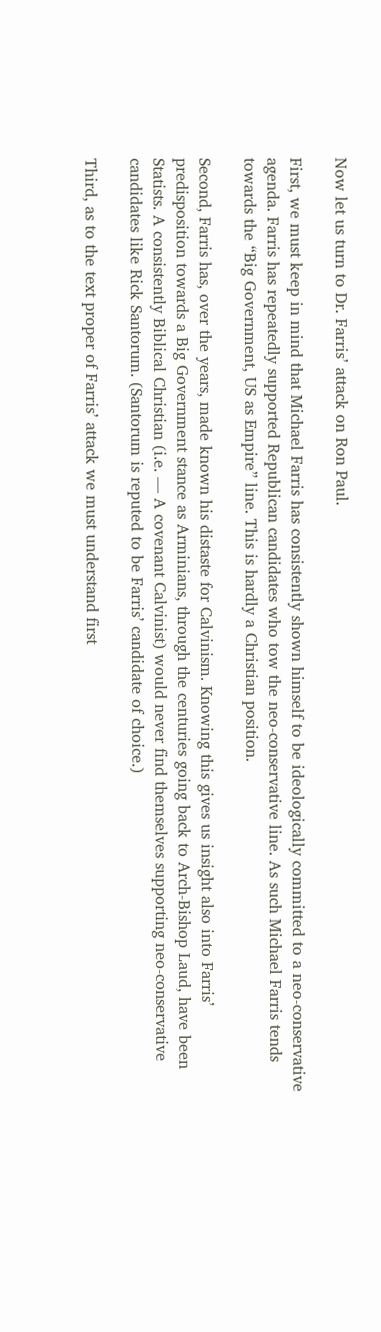Now let us turn to Dr. Farris’ attack on Ron Paul.

First, we must keep in mind that Michael Farris has consistently shown himself to be ideologically committed to a neo-conservative agenda. Farris has repeatedly supported Republican candidates who tow the neo-conservative line. As such Michael Farris tends towards the “Big Government, US as Empire” line. This is hardly a Christian position.

Second, Farris has, over the years, made known his distaste for Calvinism. Knowing this gives us insight also into Farris’ predisposition towards a Big Government stance as Arminians, through the centuries going back to Arch-Bishop Laud, have been Statists. A consistently Biblical Christian (i.e. — A covenant Calvinist) would never find themselves supporting neo-conservative candidates like Rick Santorum. (Santorum is reputed to be Farris’ candidate of choice.)

Third, as to the text proper of Farris’ attack we must understand first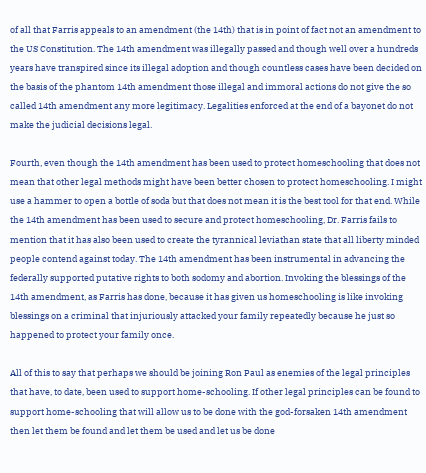of all that Farris appeals to an amendment (the 14th) that is in point of fact not an amendment to the US Constitution. The 14th amendment was illegally passed and though well over a hundreds years have transpired since its illegal adoption and though countless cases have been decided on the basis of the phantom 14th amendment those illegal and immoral actions do not give the so called 14th amendment any more legitimacy. Legalities enforced at the end of a bayonet do not make the judicial decisions legal.

Fourth, even though the 14th amendment has been used to protect homeschooling that does not mean that other legal methods might have been better chosen to protect homeschooling. I might use a hammer to open a bottle of soda but that does not mean it is the best tool for that end. While the 14th amendment has been used to secure and protect homeschooling, Dr. Farris fails to mention that it has also been used to create the tyrannical leviathan state that all liberty minded people contend against today. The 14th amendment has been instrumental in advancing the federally supported putative rights to both sodomy and abortion. Invoking the blessings of the 14th amendment, as Farris has done, because it has given us homeschooling is like invoking blessings on a criminal that injuriously attacked your family repeatedly because he just so happened to protect your family once.

All of this to say that perhaps we should be joining Ron Paul as enemies of the legal principles that have, to date, been used to support home-schooling. If other legal principles can be found to support home-schooling that will allow us to be done with the god-forsaken 14th amendment then let them be found and let them be used and let us be done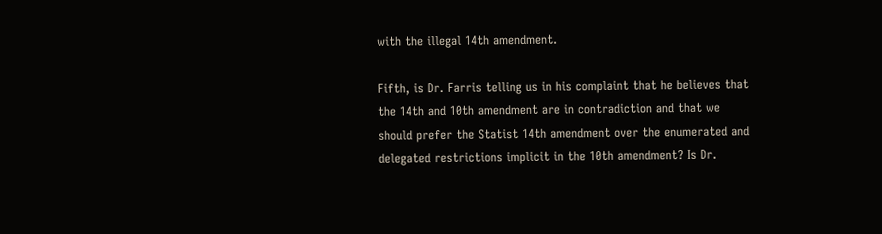with the illegal 14th amendment.

Fifth, is Dr. Farris telling us in his complaint that he believes that the 14th and 10th amendment are in contradiction and that we should prefer the Statist 14th amendment over the enumerated and delegated restrictions implicit in the 10th amendment? Is Dr.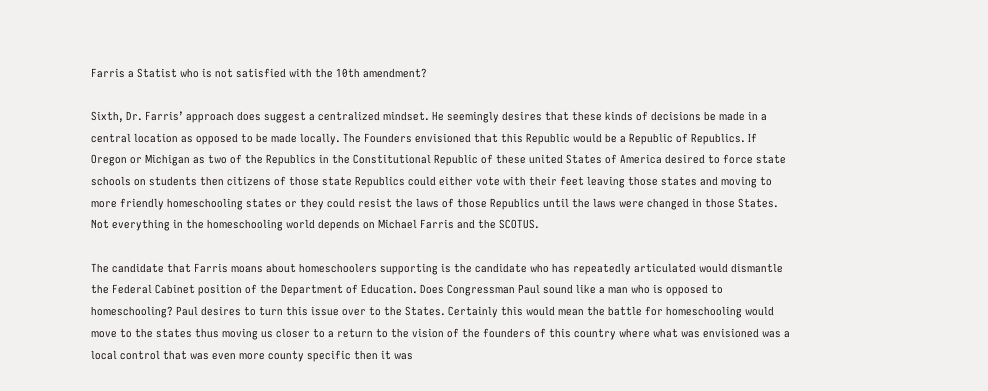Farris a Statist who is not satisfied with the 10th amendment?

Sixth, Dr. Farris’ approach does suggest a centralized mindset. He seemingly desires that these kinds of decisions be made in a central location as opposed to be made locally. The Founders envisioned that this Republic would be a Republic of Republics. If Oregon or Michigan as two of the Republics in the Constitutional Republic of these united States of America desired to force state schools on students then citizens of those state Republics could either vote with their feet leaving those states and moving to more friendly homeschooling states or they could resist the laws of those Republics until the laws were changed in those States. Not everything in the homeschooling world depends on Michael Farris and the SCOTUS.

The candidate that Farris moans about homeschoolers supporting is the candidate who has repeatedly articulated would dismantle the Federal Cabinet position of the Department of Education. Does Congressman Paul sound like a man who is opposed to homeschooling? Paul desires to turn this issue over to the States. Certainly this would mean the battle for homeschooling would move to the states thus moving us closer to a return to the vision of the founders of this country where what was envisioned was a local control that was even more county specific then it was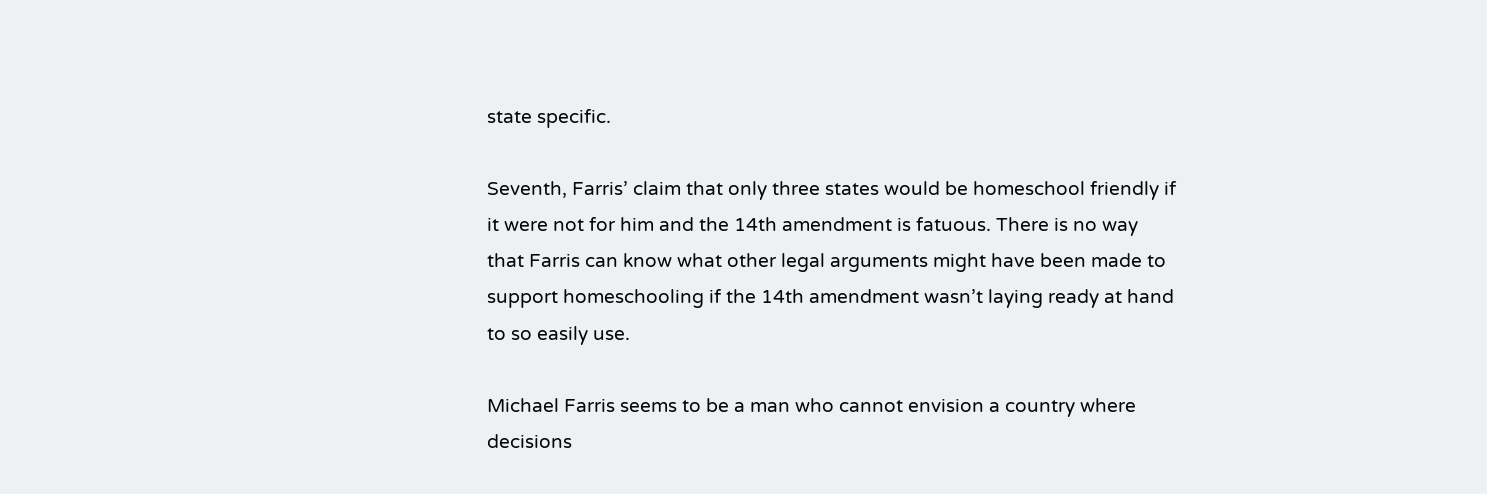state specific.

Seventh, Farris’ claim that only three states would be homeschool friendly if it were not for him and the 14th amendment is fatuous. There is no way that Farris can know what other legal arguments might have been made to support homeschooling if the 14th amendment wasn’t laying ready at hand to so easily use.

Michael Farris seems to be a man who cannot envision a country where decisions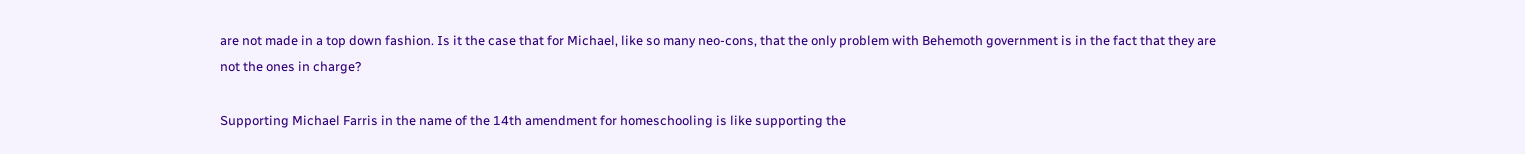are not made in a top down fashion. Is it the case that for Michael, like so many neo-cons, that the only problem with Behemoth government is in the fact that they are not the ones in charge?

Supporting Michael Farris in the name of the 14th amendment for homeschooling is like supporting the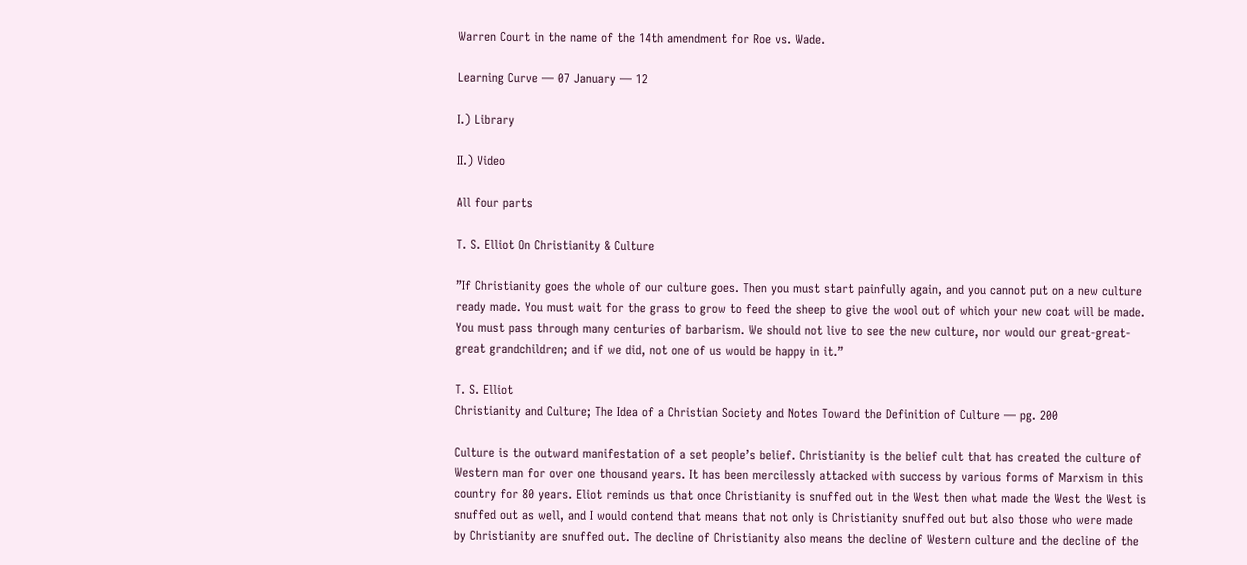Warren Court in the name of the 14th amendment for Roe vs. Wade.

Learning Curve — 07 January — 12

I.) Library

II.) Video

All four parts

T. S. Elliot On Christianity & Culture

”If Christianity goes the whole of our culture goes. Then you must start painfully again, and you cannot put on a new culture ready made. You must wait for the grass to grow to feed the sheep to give the wool out of which your new coat will be made. You must pass through many centuries of barbarism. We should not live to see the new culture, nor would our great-great-great grandchildren; and if we did, not one of us would be happy in it.”

T. S. Elliot
Christianity and Culture; The Idea of a Christian Society and Notes Toward the Definition of Culture — pg. 200

Culture is the outward manifestation of a set people’s belief. Christianity is the belief cult that has created the culture of Western man for over one thousand years. It has been mercilessly attacked with success by various forms of Marxism in this country for 80 years. Eliot reminds us that once Christianity is snuffed out in the West then what made the West the West is snuffed out as well, and I would contend that means that not only is Christianity snuffed out but also those who were made by Christianity are snuffed out. The decline of Christianity also means the decline of Western culture and the decline of the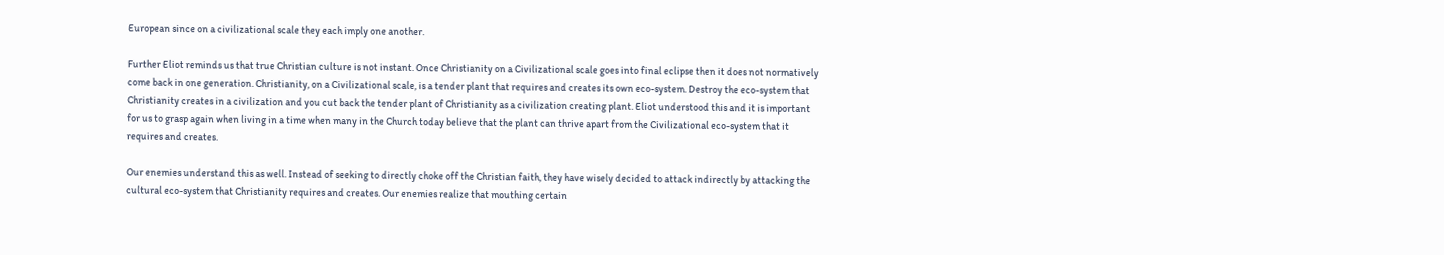European since on a civilizational scale they each imply one another.

Further Eliot reminds us that true Christian culture is not instant. Once Christianity on a Civilizational scale goes into final eclipse then it does not normatively come back in one generation. Christianity, on a Civilizational scale, is a tender plant that requires and creates its own eco-system. Destroy the eco-system that Christianity creates in a civilization and you cut back the tender plant of Christianity as a civilization creating plant. Eliot understood this and it is important for us to grasp again when living in a time when many in the Church today believe that the plant can thrive apart from the Civilizational eco-system that it requires and creates.

Our enemies understand this as well. Instead of seeking to directly choke off the Christian faith, they have wisely decided to attack indirectly by attacking the cultural eco-system that Christianity requires and creates. Our enemies realize that mouthing certain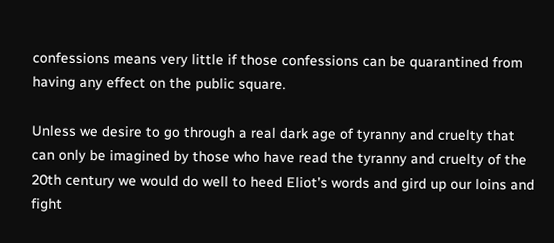confessions means very little if those confessions can be quarantined from having any effect on the public square.

Unless we desire to go through a real dark age of tyranny and cruelty that can only be imagined by those who have read the tyranny and cruelty of the 20th century we would do well to heed Eliot’s words and gird up our loins and fight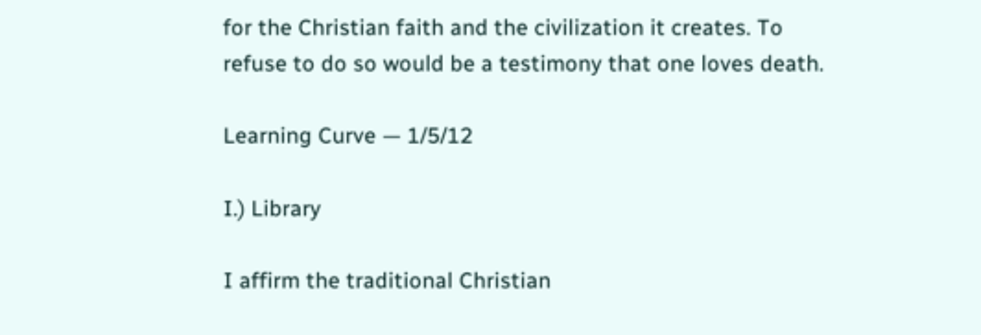for the Christian faith and the civilization it creates. To refuse to do so would be a testimony that one loves death.

Learning Curve — 1/5/12

I.) Library

I affirm the traditional Christian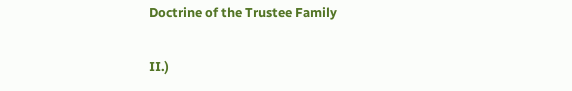Doctrine of the Trustee Family

II.)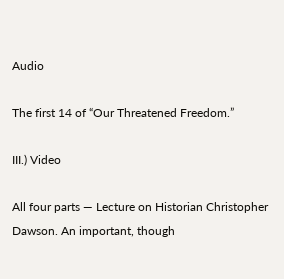Audio

The first 14 of “Our Threatened Freedom.”

III.) Video

All four parts — Lecture on Historian Christopher Dawson. An important, though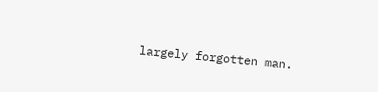largely forgotten man.